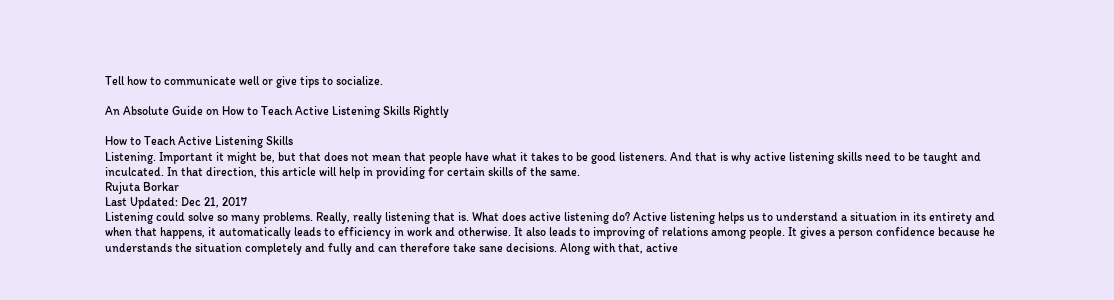Tell how to communicate well or give tips to socialize.

An Absolute Guide on How to Teach Active Listening Skills Rightly

How to Teach Active Listening Skills
Listening. Important it might be, but that does not mean that people have what it takes to be good listeners. And that is why active listening skills need to be taught and inculcated. In that direction, this article will help in providing for certain skills of the same.
Rujuta Borkar
Last Updated: Dec 21, 2017
Listening could solve so many problems. Really, really listening that is. What does active listening do? Active listening helps us to understand a situation in its entirety and when that happens, it automatically leads to efficiency in work and otherwise. It also leads to improving of relations among people. It gives a person confidence because he understands the situation completely and fully and can therefore take sane decisions. Along with that, active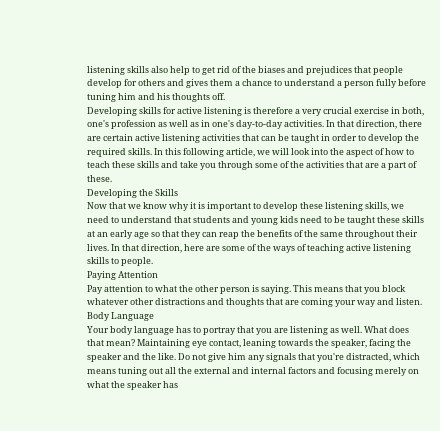listening skills also help to get rid of the biases and prejudices that people develop for others and gives them a chance to understand a person fully before tuning him and his thoughts off.
Developing skills for active listening is therefore a very crucial exercise in both, one's profession as well as in one's day-to-day activities. In that direction, there are certain active listening activities that can be taught in order to develop the required skills. In this following article, we will look into the aspect of how to teach these skills and take you through some of the activities that are a part of these.
Developing the Skills
Now that we know why it is important to develop these listening skills, we need to understand that students and young kids need to be taught these skills at an early age so that they can reap the benefits of the same throughout their lives. In that direction, here are some of the ways of teaching active listening skills to people.
Paying Attention
Pay attention to what the other person is saying. This means that you block whatever other distractions and thoughts that are coming your way and listen.
Body Language
Your body language has to portray that you are listening as well. What does that mean? Maintaining eye contact, leaning towards the speaker, facing the speaker and the like. Do not give him any signals that you're distracted, which means tuning out all the external and internal factors and focusing merely on what the speaker has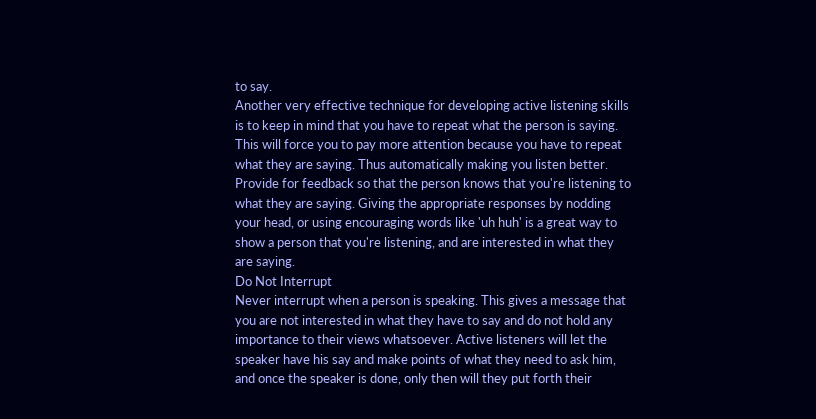to say.
Another very effective technique for developing active listening skills is to keep in mind that you have to repeat what the person is saying. This will force you to pay more attention because you have to repeat what they are saying. Thus automatically making you listen better.
Provide for feedback so that the person knows that you're listening to what they are saying. Giving the appropriate responses by nodding your head, or using encouraging words like 'uh huh' is a great way to show a person that you're listening, and are interested in what they are saying.
Do Not Interrupt
Never interrupt when a person is speaking. This gives a message that you are not interested in what they have to say and do not hold any importance to their views whatsoever. Active listeners will let the speaker have his say and make points of what they need to ask him, and once the speaker is done, only then will they put forth their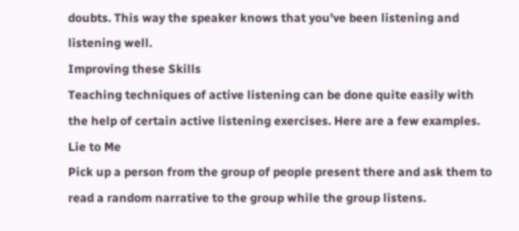doubts. This way the speaker knows that you've been listening and listening well.
Improving these Skills
Teaching techniques of active listening can be done quite easily with the help of certain active listening exercises. Here are a few examples.
Lie to Me
Pick up a person from the group of people present there and ask them to read a random narrative to the group while the group listens.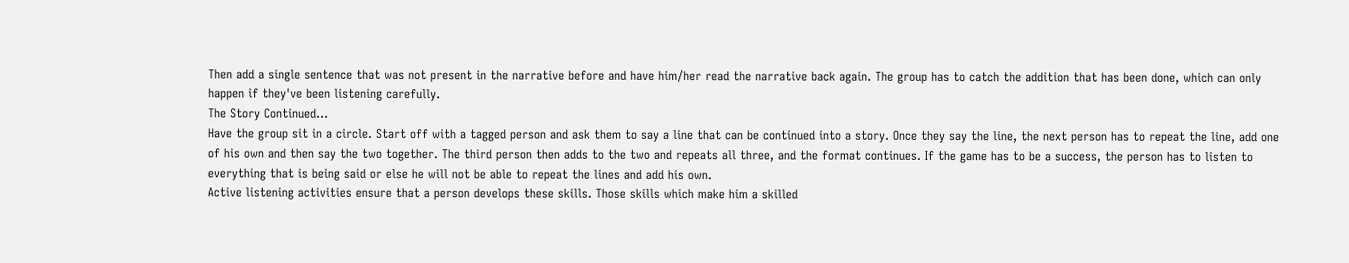Then add a single sentence that was not present in the narrative before and have him/her read the narrative back again. The group has to catch the addition that has been done, which can only happen if they've been listening carefully.
The Story Continued...
Have the group sit in a circle. Start off with a tagged person and ask them to say a line that can be continued into a story. Once they say the line, the next person has to repeat the line, add one of his own and then say the two together. The third person then adds to the two and repeats all three, and the format continues. If the game has to be a success, the person has to listen to everything that is being said or else he will not be able to repeat the lines and add his own.
Active listening activities ensure that a person develops these skills. Those skills which make him a skilled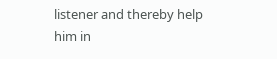listener and thereby help him in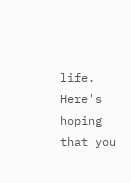life. Here's hoping that you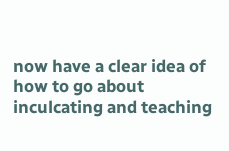now have a clear idea of how to go about inculcating and teaching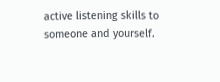active listening skills to someone and yourself.